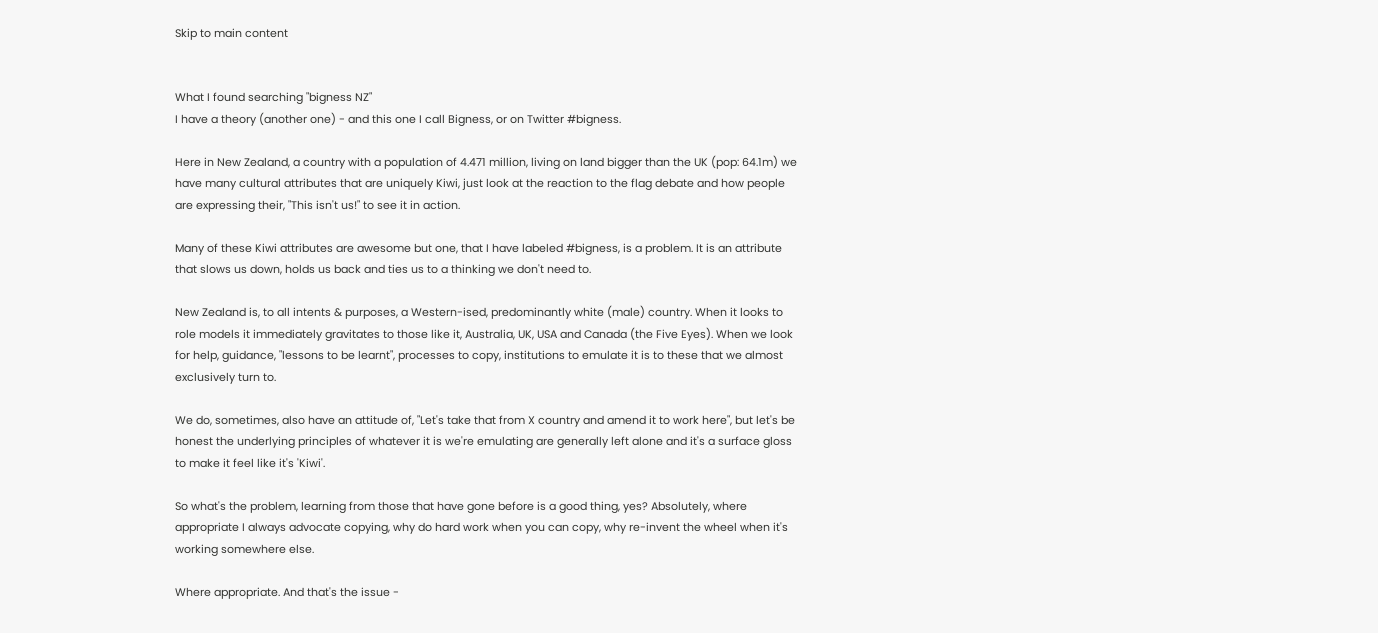Skip to main content


What I found searching "bigness NZ"
I have a theory (another one) - and this one I call Bigness, or on Twitter #bigness.

Here in New Zealand, a country with a population of 4.471 million, living on land bigger than the UK (pop: 64.1m) we have many cultural attributes that are uniquely Kiwi, just look at the reaction to the flag debate and how people are expressing their, "This isn't us!" to see it in action.

Many of these Kiwi attributes are awesome but one, that I have labeled #bigness, is a problem. It is an attribute that slows us down, holds us back and ties us to a thinking we don't need to.

New Zealand is, to all intents & purposes, a Western-ised, predominantly white (male) country. When it looks to role models it immediately gravitates to those like it, Australia, UK, USA and Canada (the Five Eyes). When we look for help, guidance, "lessons to be learnt", processes to copy, institutions to emulate it is to these that we almost exclusively turn to.

We do, sometimes, also have an attitude of, "Let's take that from X country and amend it to work here", but let's be honest the underlying principles of whatever it is we're emulating are generally left alone and it's a surface gloss to make it feel like it's 'Kiwi'.

So what's the problem, learning from those that have gone before is a good thing, yes? Absolutely, where appropriate I always advocate copying, why do hard work when you can copy, why re-invent the wheel when it's working somewhere else.

Where appropriate. And that's the issue -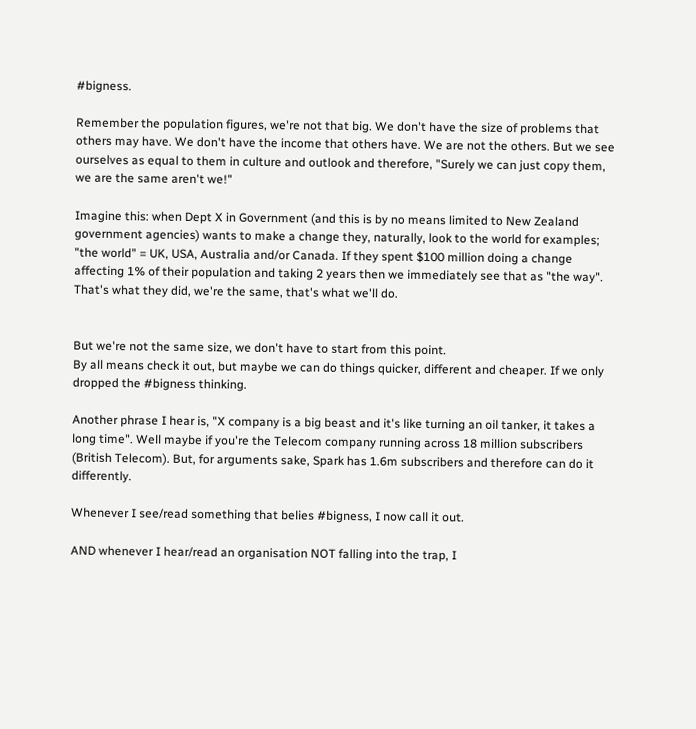#bigness.

Remember the population figures, we're not that big. We don't have the size of problems that others may have. We don't have the income that others have. We are not the others. But we see ourselves as equal to them in culture and outlook and therefore, "Surely we can just copy them, we are the same aren't we!"

Imagine this: when Dept X in Government (and this is by no means limited to New Zealand government agencies) wants to make a change they, naturally, look to the world for examples; "the world" = UK, USA, Australia and/or Canada. If they spent $100 million doing a change affecting 1% of their population and taking 2 years then we immediately see that as "the way". That's what they did, we're the same, that's what we'll do.


But we're not the same size, we don't have to start from this point.
By all means check it out, but maybe we can do things quicker, different and cheaper. If we only dropped the #bigness thinking.

Another phrase I hear is, "X company is a big beast and it's like turning an oil tanker, it takes a long time". Well maybe if you're the Telecom company running across 18 million subscribers (British Telecom). But, for arguments sake, Spark has 1.6m subscribers and therefore can do it differently.

Whenever I see/read something that belies #bigness, I now call it out.

AND whenever I hear/read an organisation NOT falling into the trap, I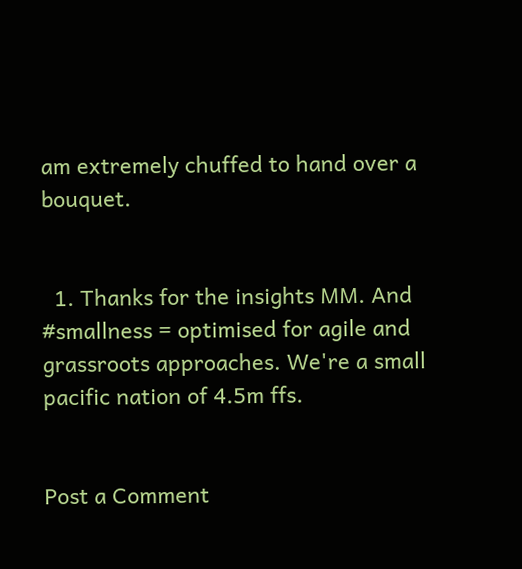am extremely chuffed to hand over a bouquet.


  1. Thanks for the insights MM. And #smallness = optimised for agile and grassroots approaches. We're a small pacific nation of 4.5m ffs.


Post a Comment